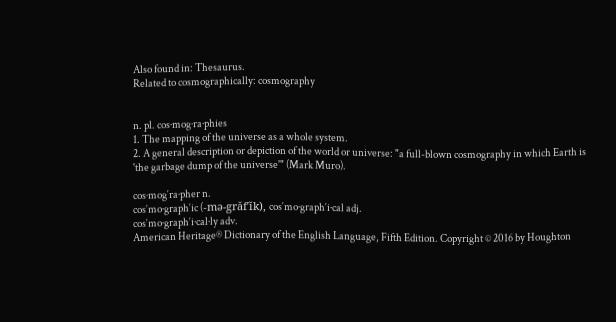Also found in: Thesaurus.
Related to cosmographically: cosmography


n. pl. cos·mog·ra·phies
1. The mapping of the universe as a whole system.
2. A general description or depiction of the world or universe: "a full-blown cosmography in which Earth is 'the garbage dump of the universe'" (Mark Muro).

cos·mog′ra·pher n.
cos′mo·graph′ic (-mə-grăf′ĭk), cos′mo·graph′i·cal adj.
cos′mo·graph′i·cal·ly adv.
American Heritage® Dictionary of the English Language, Fifth Edition. Copyright © 2016 by Houghton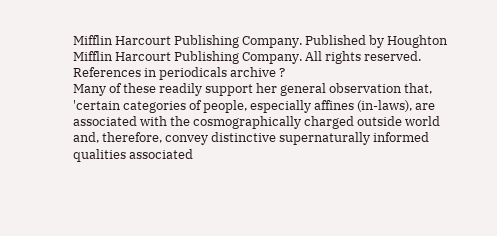Mifflin Harcourt Publishing Company. Published by Houghton Mifflin Harcourt Publishing Company. All rights reserved.
References in periodicals archive ?
Many of these readily support her general observation that, 'certain categories of people, especially affines (in-laws), are associated with the cosmographically charged outside world and, therefore, convey distinctive supernaturally informed qualities associated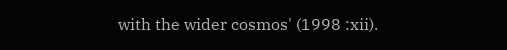with the wider cosmos' (1998 :xii).